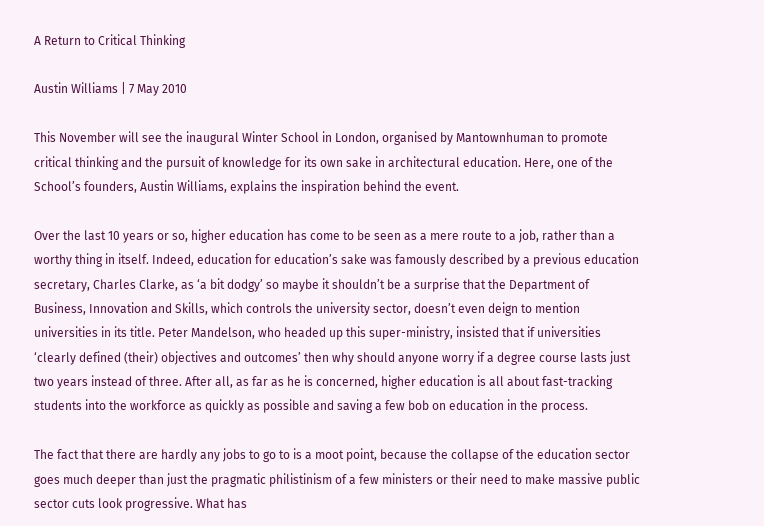A Return to Critical Thinking

Austin Williams | 7 May 2010

This November will see the inaugural Winter School in London, organised by Mantownhuman to promote critical thinking and the pursuit of knowledge for its own sake in architectural education. Here, one of the School’s founders, Austin Williams, explains the inspiration behind the event.

Over the last 10 years or so, higher education has come to be seen as a mere route to a job, rather than a worthy thing in itself. Indeed, education for education’s sake was famously described by a previous education secretary, Charles Clarke, as ‘a bit dodgy’ so maybe it shouldn’t be a surprise that the Department of Business, Innovation and Skills, which controls the university sector, doesn’t even deign to mention universities in its title. Peter Mandelson, who headed up this super-ministry, insisted that if universities ‘clearly defined (their) objectives and outcomes’ then why should anyone worry if a degree course lasts just two years instead of three. After all, as far as he is concerned, higher education is all about fast-tracking students into the workforce as quickly as possible and saving a few bob on education in the process.

The fact that there are hardly any jobs to go to is a moot point, because the collapse of the education sector goes much deeper than just the pragmatic philistinism of a few ministers or their need to make massive public sector cuts look progressive. What has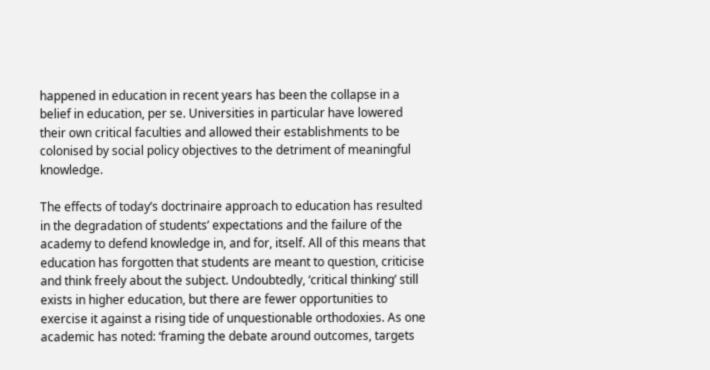happened in education in recent years has been the collapse in a belief in education, per se. Universities in particular have lowered their own critical faculties and allowed their establishments to be colonised by social policy objectives to the detriment of meaningful knowledge.

The effects of today’s doctrinaire approach to education has resulted in the degradation of students’ expectations and the failure of the academy to defend knowledge in, and for, itself. All of this means that education has forgotten that students are meant to question, criticise and think freely about the subject. Undoubtedly, ‘critical thinking’ still exists in higher education, but there are fewer opportunities to exercise it against a rising tide of unquestionable orthodoxies. As one academic has noted: ‘framing the debate around outcomes, targets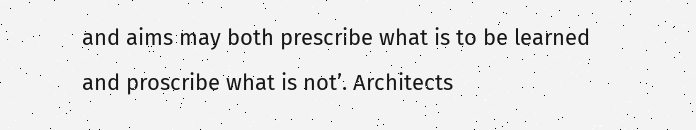and aims may both prescribe what is to be learned and proscribe what is not’. Architects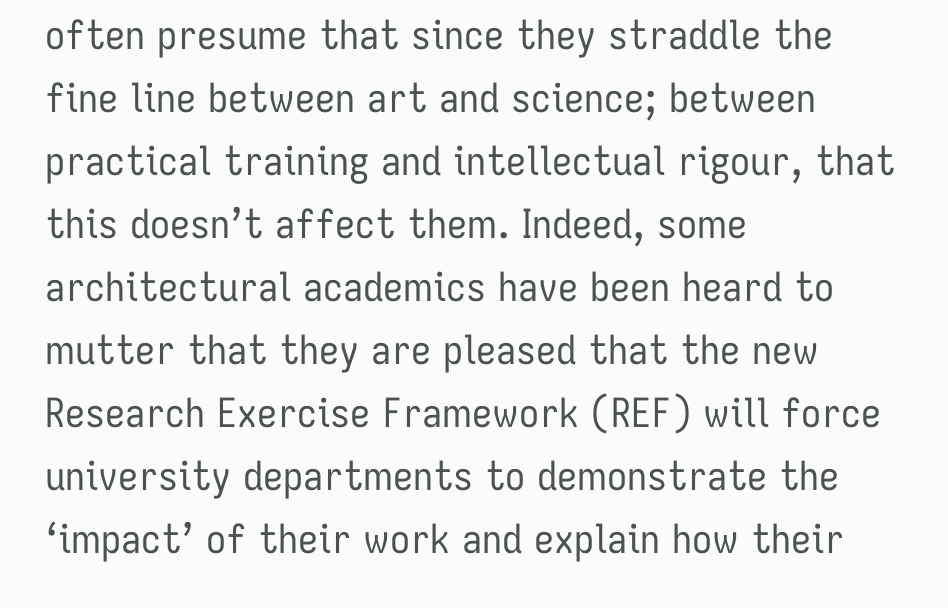often presume that since they straddle the fine line between art and science; between practical training and intellectual rigour, that this doesn’t affect them. Indeed, some architectural academics have been heard to mutter that they are pleased that the new Research Exercise Framework (REF) will force university departments to demonstrate the ‘impact’ of their work and explain how their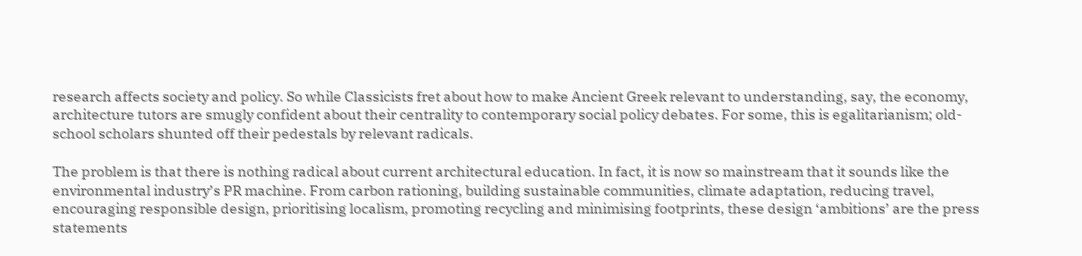research affects society and policy. So while Classicists fret about how to make Ancient Greek relevant to understanding, say, the economy, architecture tutors are smugly confident about their centrality to contemporary social policy debates. For some, this is egalitarianism; old-school scholars shunted off their pedestals by relevant radicals.

The problem is that there is nothing radical about current architectural education. In fact, it is now so mainstream that it sounds like the environmental industry’s PR machine. From carbon rationing, building sustainable communities, climate adaptation, reducing travel, encouraging responsible design, prioritising localism, promoting recycling and minimising footprints, these design ‘ambitions’ are the press statements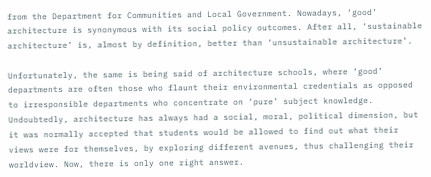from the Department for Communities and Local Government. Nowadays, ‘good’ architecture is synonymous with its social policy outcomes. After all, ‘sustainable architecture’ is, almost by definition, better than ‘unsustainable architecture’.

Unfortunately, the same is being said of architecture schools, where ‘good’ departments are often those who flaunt their environmental credentials as opposed to irresponsible departments who concentrate on ‘pure’ subject knowledge. Undoubtedly, architecture has always had a social, moral, political dimension, but it was normally accepted that students would be allowed to find out what their views were for themselves, by exploring different avenues, thus challenging their worldview. Now, there is only one right answer.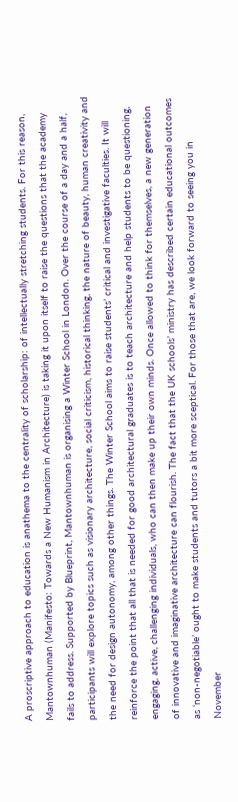A proscriptive approach to education is anathema to the centrality of scholarship: of intellectually stretching students. For this reason, Mantownhuman (Manifesto: Towards a New Humanism in Architecture) is taking it upon itself to raise the questions that the academy fails to address. Supported by Blueprint, Mantownhuman is organising a Winter School in London. Over the course of a day and a half, participants will explore topics such as visionary architecture, social criticism, historical thinking, the nature of beauty, human creativity and the need for design autonomy, among other things. The Winter School aims to raise students’ critical and investigative faculties. It will reinforce the point that all that is needed for good architectural graduates is to teach architecture and help students to be questioning, engaging, active, challenging individuals, who can then make up their own minds. Once allowed to think for themselves, a new generation of innovative and imaginative architecture can flourish. The fact that the UK schools’ ministry has described certain educational outcomes as ‘non-negotiable’ ought to make students and tutors a bit more sceptical. For those that are, we look forward to seeing you in November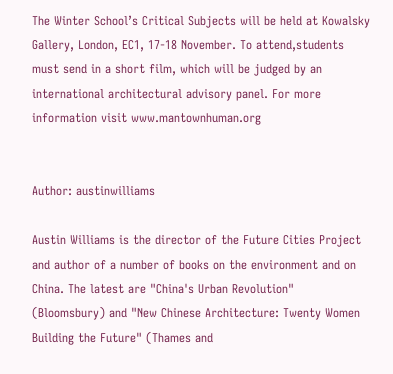The Winter School’s Critical Subjects will be held at Kowalsky Gallery, London, EC1, 17-18 November. To attend,students must send in a short film, which will be judged by an international architectural advisory panel. For more information visit www.mantownhuman.org


Author: austinwilliams

Austin Williams is the director of the Future Cities Project and author of a number of books on the environment and on China. The latest are "China's Urban Revolution" (Bloomsbury) and "New Chinese Architecture: Twenty Women Building the Future" (Thames and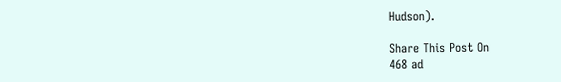Hudson).

Share This Post On
468 ad